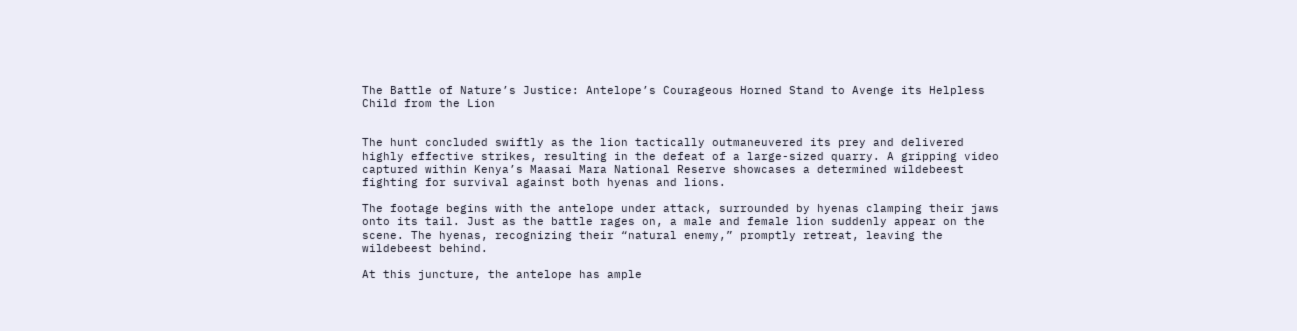The Battle of Nature’s Justice: Antelope’s Courageous Horned Stand to Avenge its Helpless Child from the Lion


The hunt concluded swiftly as the lion tactically outmaneuvered its prey and delivered highly effective strikes, resulting in the defeat of a large-sized quarry. A gripping video captured within Kenya’s Maasai Mara National Reserve showcases a determined wildebeest fighting for survival against both hyenas and lions.

The footage begins with the antelope under attack, surrounded by hyenas clamping their jaws onto its tail. Just as the battle rages on, a male and female lion suddenly appear on the scene. The hyenas, recognizing their “natural enemy,” promptly retreat, leaving the wildebeest behind.

At this juncture, the antelope has ample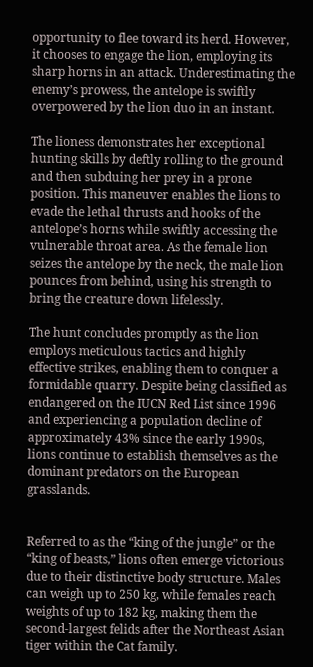opportunity to flee toward its herd. However, it chooses to engage the lion, employing its sharp horns in an attack. Underestimating the enemy’s prowess, the antelope is swiftly overpowered by the lion duo in an instant.

The lioness demonstrates her exceptional hunting skills by deftly rolling to the ground and then subduing her prey in a prone position. This maneuver enables the lions to evade the lethal thrusts and hooks of the antelope’s horns while swiftly accessing the vulnerable throat area. As the female lion seizes the antelope by the neck, the male lion pounces from behind, using his strength to bring the creature down lifelessly.

The hunt concludes promptly as the lion employs meticulous tactics and highly effective strikes, enabling them to conquer a formidable quarry. Despite being classified as endangered on the IUCN Red List since 1996 and experiencing a population decline of approximately 43% since the early 1990s, lions continue to establish themselves as the dominant predators on the European grasslands.


Referred to as the “king of the jungle” or the “king of beasts,” lions often emerge victorious due to their distinctive body structure. Males can weigh up to 250 kg, while females reach weights of up to 182 kg, making them the second-largest felids after the Northeast Asian tiger within the Cat family.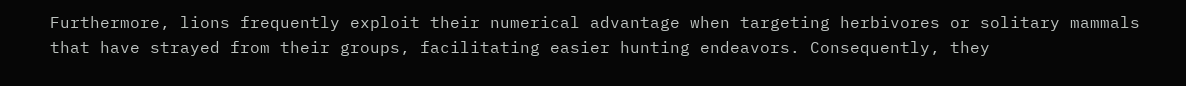Furthermore, lions frequently exploit their numerical advantage when targeting herbivores or solitary mammals that have strayed from their groups, facilitating easier hunting endeavors. Consequently, they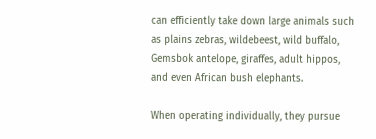can efficiently take down large animals such as plains zebras, wildebeest, wild buffalo, Gemsbok antelope, giraffes, adult hippos, and even African bush elephants.

When operating individually, they pursue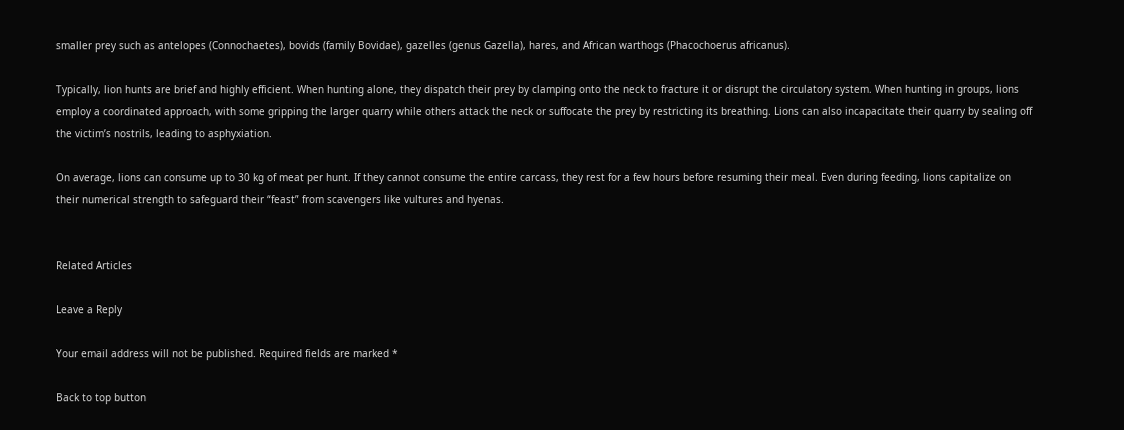smaller prey such as antelopes (Connochaetes), bovids (family Bovidae), gazelles (genus Gazella), hares, and African warthogs (Phacochoerus africanus).

Typically, lion hunts are brief and highly efficient. When hunting alone, they dispatch their prey by clamping onto the neck to fracture it or disrupt the circulatory system. When hunting in groups, lions employ a coordinated approach, with some gripping the larger quarry while others attack the neck or suffocate the prey by restricting its breathing. Lions can also incapacitate their quarry by sealing off the victim’s nostrils, leading to asphyxiation.

On average, lions can consume up to 30 kg of meat per hunt. If they cannot consume the entire carcass, they rest for a few hours before resuming their meal. Even during feeding, lions capitalize on their numerical strength to safeguard their “feast” from scavengers like vultures and hyenas.


Related Articles

Leave a Reply

Your email address will not be published. Required fields are marked *

Back to top button